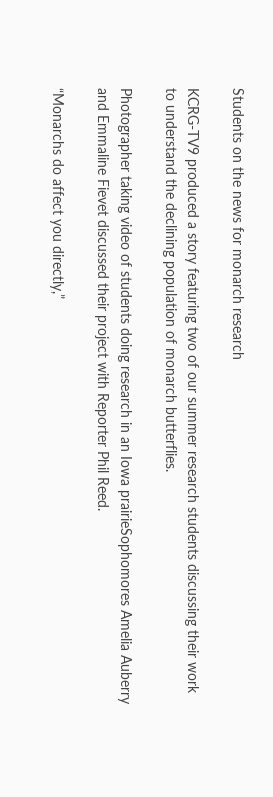Students on the news for monarch research

KCRG-TV9 produced a story featuring two of our summer research students discussing their work to understand the declining population of monarch butterflies.

Photographer taking video of students doing research in an Iowa prairieSophomores Amelia Auberry and Emmaline Fievet discussed their project with Reporter Phil Reed.

“Monarchs do affect you directly,”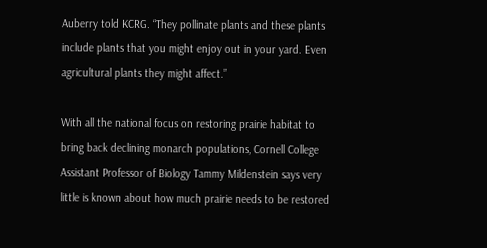Auberry told KCRG. “They pollinate plants and these plants include plants that you might enjoy out in your yard. Even agricultural plants they might affect.”

With all the national focus on restoring prairie habitat to bring back declining monarch populations, Cornell College Assistant Professor of Biology Tammy Mildenstein says very little is known about how much prairie needs to be restored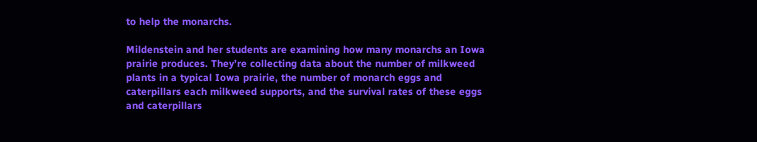to help the monarchs.

Mildenstein and her students are examining how many monarchs an Iowa prairie produces. They’re collecting data about the number of milkweed plants in a typical Iowa prairie, the number of monarch eggs and caterpillars each milkweed supports, and the survival rates of these eggs and caterpillars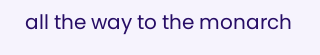all the way to the monarch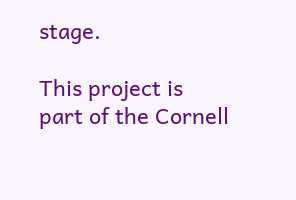stage.

This project is part of the Cornell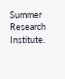Summer Research Institute.